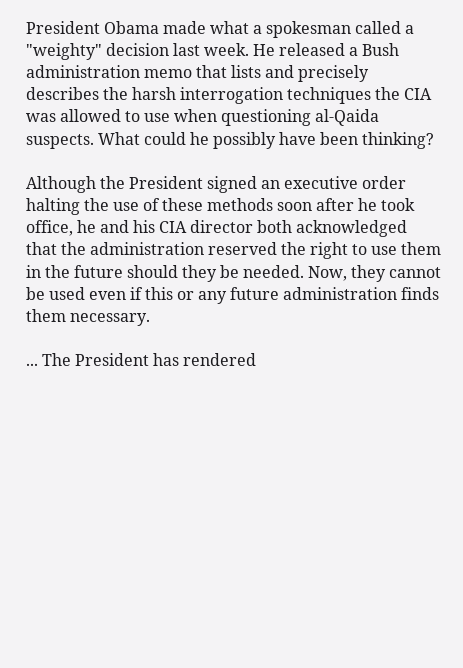President Obama made what a spokesman called a "weighty" decision last week. He released a Bush administration memo that lists and precisely describes the harsh interrogation techniques the CIA was allowed to use when questioning al-Qaida suspects. What could he possibly have been thinking?

Although the President signed an executive order halting the use of these methods soon after he took office, he and his CIA director both acknowledged that the administration reserved the right to use them in the future should they be needed. Now, they cannot be used even if this or any future administration finds them necessary.

... The President has rendered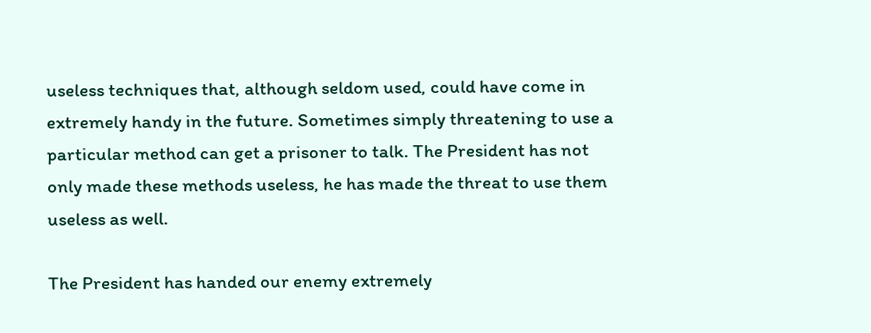useless techniques that, although seldom used, could have come in extremely handy in the future. Sometimes simply threatening to use a particular method can get a prisoner to talk. The President has not only made these methods useless, he has made the threat to use them useless as well.

The President has handed our enemy extremely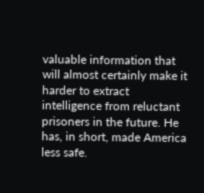valuable information that will almost certainly make it harder to extract intelligence from reluctant prisoners in the future. He has, in short, made America less safe.